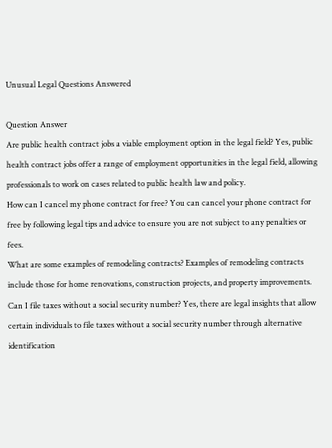Unusual Legal Questions Answered

Question Answer
Are public health contract jobs a viable employment option in the legal field? Yes, public health contract jobs offer a range of employment opportunities in the legal field, allowing professionals to work on cases related to public health law and policy.
How can I cancel my phone contract for free? You can cancel your phone contract for free by following legal tips and advice to ensure you are not subject to any penalties or fees.
What are some examples of remodeling contracts? Examples of remodeling contracts include those for home renovations, construction projects, and property improvements.
Can I file taxes without a social security number? Yes, there are legal insights that allow certain individuals to file taxes without a social security number through alternative identification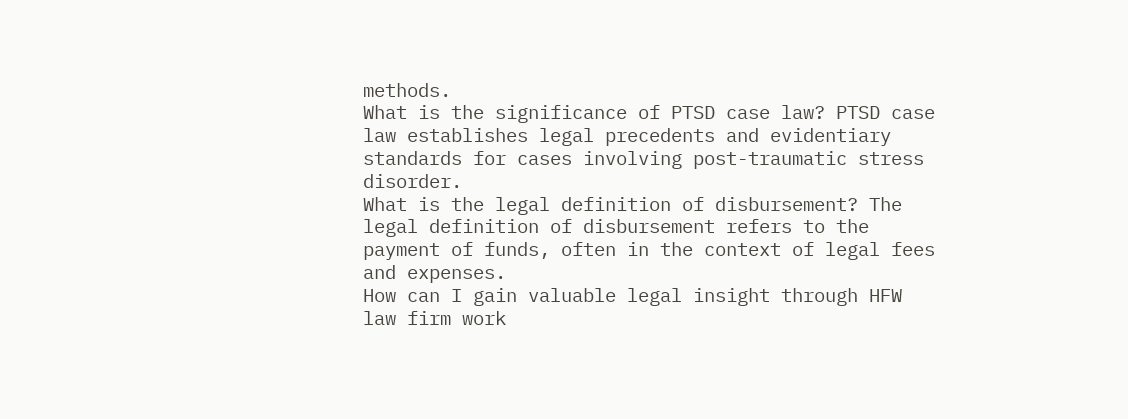methods.
What is the significance of PTSD case law? PTSD case law establishes legal precedents and evidentiary standards for cases involving post-traumatic stress disorder.
What is the legal definition of disbursement? The legal definition of disbursement refers to the payment of funds, often in the context of legal fees and expenses.
How can I gain valuable legal insight through HFW law firm work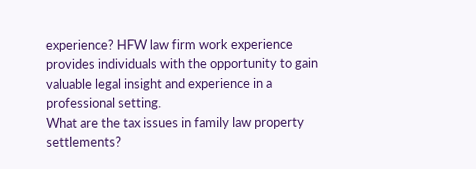experience? HFW law firm work experience provides individuals with the opportunity to gain valuable legal insight and experience in a professional setting.
What are the tax issues in family law property settlements?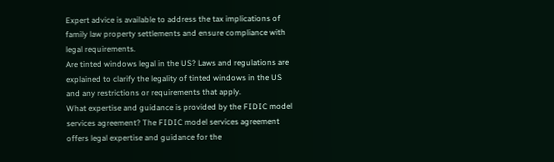Expert advice is available to address the tax implications of family law property settlements and ensure compliance with legal requirements.
Are tinted windows legal in the US? Laws and regulations are explained to clarify the legality of tinted windows in the US and any restrictions or requirements that apply.
What expertise and guidance is provided by the FIDIC model services agreement? The FIDIC model services agreement offers legal expertise and guidance for the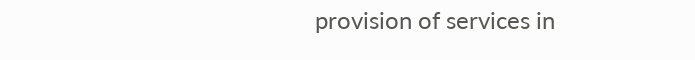provision of services in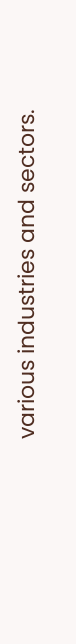various industries and sectors.